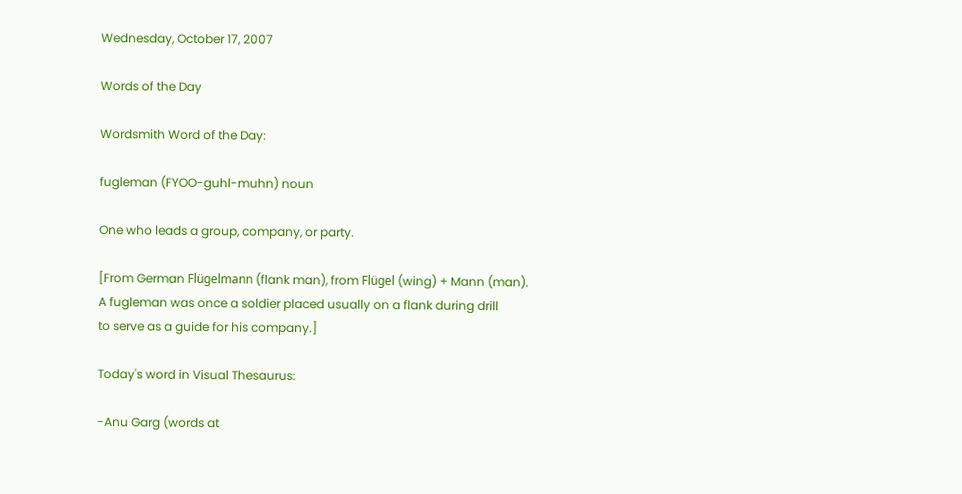Wednesday, October 17, 2007

Words of the Day

Wordsmith Word of the Day:

fugleman (FYOO-guhl-muhn) noun

One who leads a group, company, or party.

[From German Flügelmann (flank man), from Flügel (wing) + Mann (man).
A fugleman was once a soldier placed usually on a flank during drill
to serve as a guide for his company.]

Today's word in Visual Thesaurus:

-Anu Garg (words at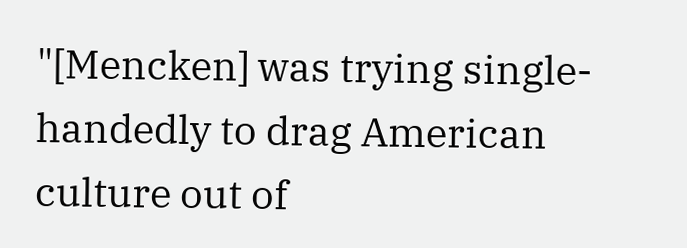"[Mencken] was trying single-handedly to drag American culture out of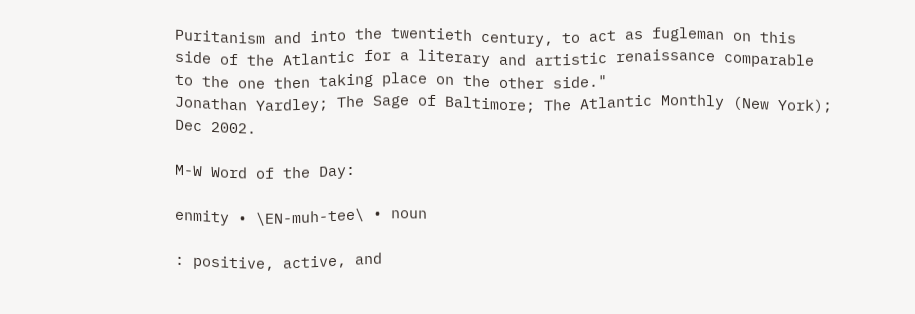Puritanism and into the twentieth century, to act as fugleman on this
side of the Atlantic for a literary and artistic renaissance comparable
to the one then taking place on the other side."
Jonathan Yardley; The Sage of Baltimore; The Atlantic Monthly (New York);
Dec 2002.

M-W Word of the Day:

enmity • \EN-muh-tee\ • noun

: positive, active, and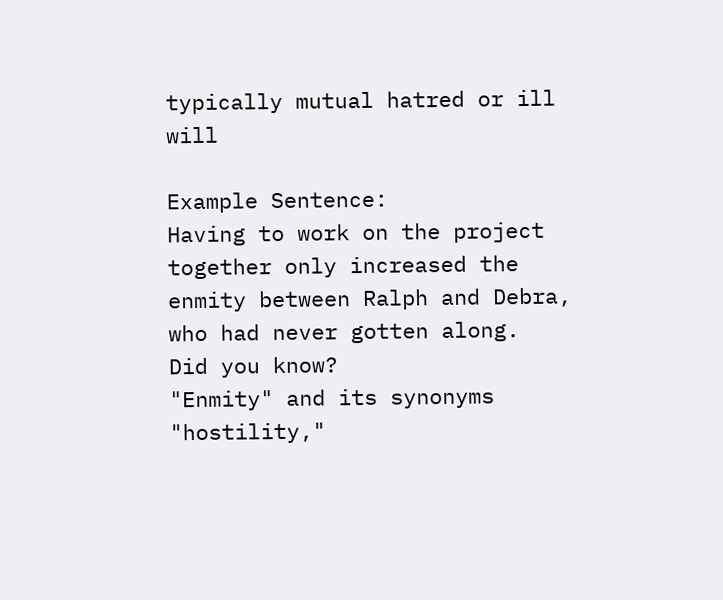typically mutual hatred or ill will

Example Sentence:
Having to work on the project together only increased the enmity between Ralph and Debra, who had never gotten along.
Did you know?
"Enmity" and its synonyms "hostility,"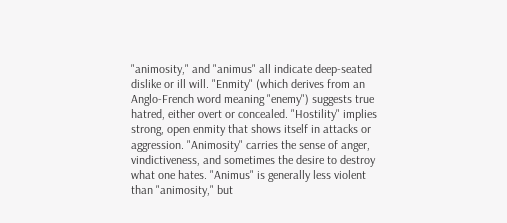"animosity," and "animus" all indicate deep-seated dislike or ill will. "Enmity" (which derives from an Anglo-French word meaning "enemy") suggests true hatred, either overt or concealed. "Hostility" implies strong, open enmity that shows itself in attacks or aggression. "Animosity" carries the sense of anger, vindictiveness, and sometimes the desire to destroy what one hates. "Animus" is generally less violent than "animosity," but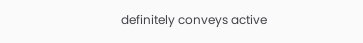definitely conveys active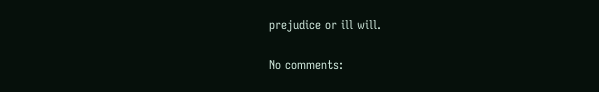prejudice or ill will.

No comments: